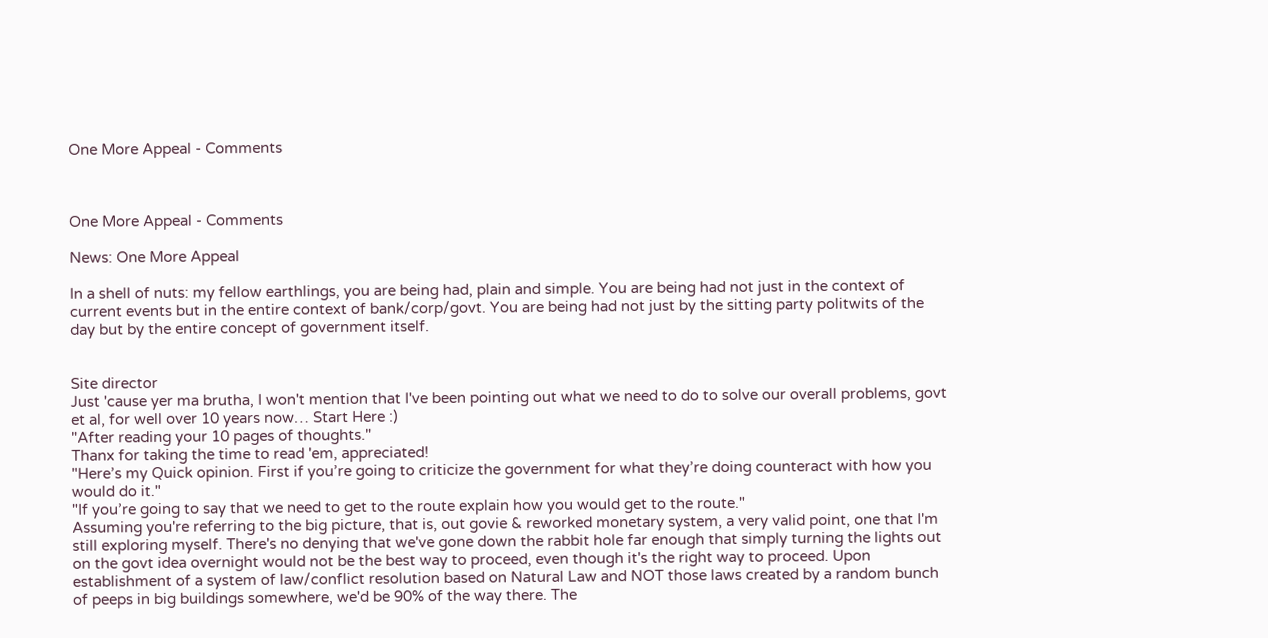One More Appeal - Comments



One More Appeal - Comments

News: One More Appeal

In a shell of nuts: my fellow earthlings, you are being had, plain and simple. You are being had not just in the context of current events but in the entire context of bank/corp/govt. You are being had not just by the sitting party politwits of the day but by the entire concept of government itself.


Site director
Just 'cause yer ma brutha, I won't mention that I've been pointing out what we need to do to solve our overall problems, govt et al, for well over 10 years now… Start Here :)
"After reading your 10 pages of thoughts."
Thanx for taking the time to read 'em, appreciated!
"Here’s my Quick opinion. First if you’re going to criticize the government for what they’re doing counteract with how you would do it."
"If you’re going to say that we need to get to the route explain how you would get to the route."
Assuming you're referring to the big picture, that is, out govie & reworked monetary system, a very valid point, one that I'm still exploring myself. There's no denying that we've gone down the rabbit hole far enough that simply turning the lights out on the govt idea overnight would not be the best way to proceed, even though it's the right way to proceed. Upon establishment of a system of law/conflict resolution based on Natural Law and NOT those laws created by a random bunch of peeps in big buildings somewhere, we'd be 90% of the way there. The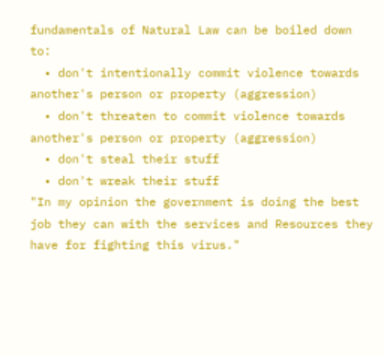fundamentals of Natural Law can be boiled down to:
  • don't intentionally commit violence towards another's person or property (aggression)
  • don't threaten to commit violence towards another's person or property (aggression)
  • don't steal their stuff
  • don't wreak their stuff
"In my opinion the government is doing the best job they can with the services and Resources they have for fighting this virus."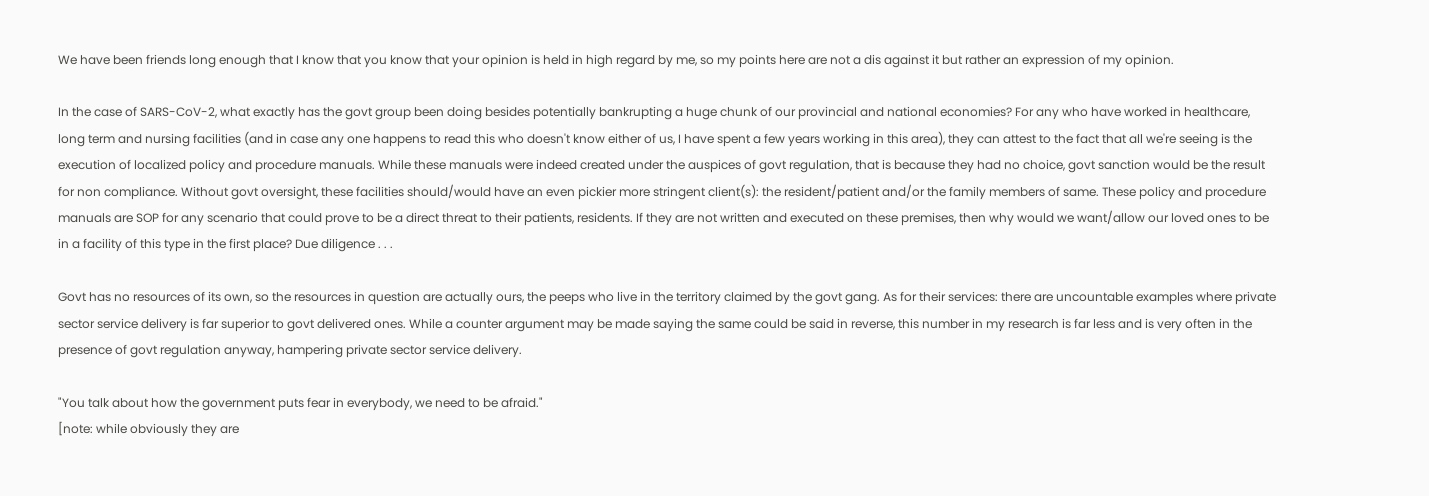We have been friends long enough that I know that you know that your opinion is held in high regard by me, so my points here are not a dis against it but rather an expression of my opinion.

In the case of SARS-CoV-2, what exactly has the govt group been doing besides potentially bankrupting a huge chunk of our provincial and national economies? For any who have worked in healthcare, long term and nursing facilities (and in case any one happens to read this who doesn't know either of us, I have spent a few years working in this area), they can attest to the fact that all we're seeing is the execution of localized policy and procedure manuals. While these manuals were indeed created under the auspices of govt regulation, that is because they had no choice, govt sanction would be the result for non compliance. Without govt oversight, these facilities should/would have an even pickier more stringent client(s): the resident/patient and/or the family members of same. These policy and procedure manuals are SOP for any scenario that could prove to be a direct threat to their patients, residents. If they are not written and executed on these premises, then why would we want/allow our loved ones to be in a facility of this type in the first place? Due diligence . . .

Govt has no resources of its own, so the resources in question are actually ours, the peeps who live in the territory claimed by the govt gang. As for their services: there are uncountable examples where private sector service delivery is far superior to govt delivered ones. While a counter argument may be made saying the same could be said in reverse, this number in my research is far less and is very often in the presence of govt regulation anyway, hampering private sector service delivery.

"You talk about how the government puts fear in everybody, we need to be afraid."
[note: while obviously they are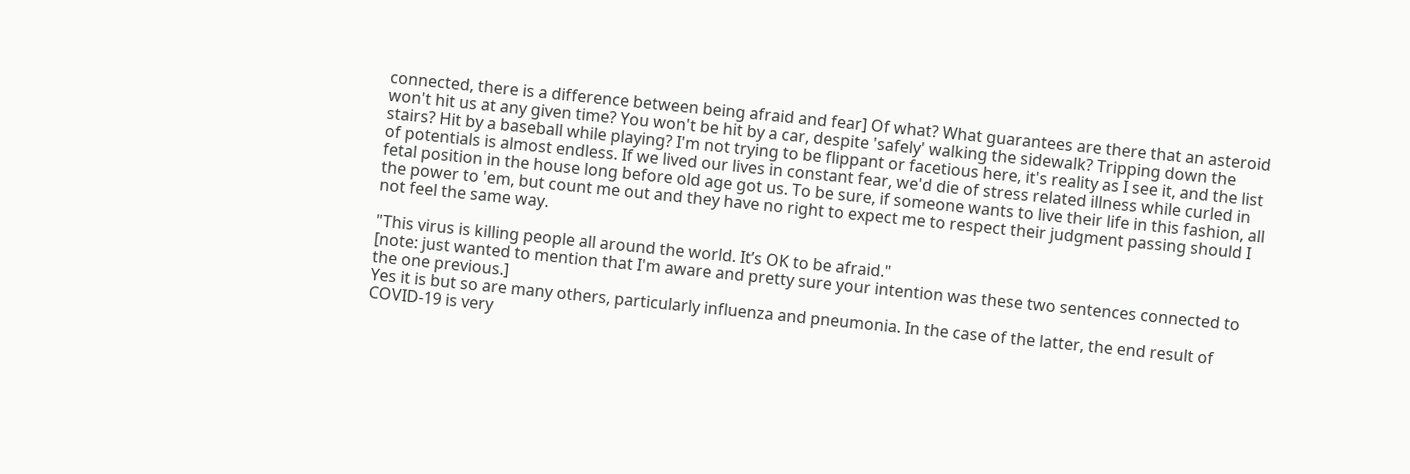connected, there is a difference between being afraid and fear] Of what? What guarantees are there that an asteroid won't hit us at any given time? You won't be hit by a car, despite 'safely' walking the sidewalk? Tripping down the stairs? Hit by a baseball while playing? I'm not trying to be flippant or facetious here, it's reality as I see it, and the list of potentials is almost endless. If we lived our lives in constant fear, we'd die of stress related illness while curled in fetal position in the house long before old age got us. To be sure, if someone wants to live their life in this fashion, all the power to 'em, but count me out and they have no right to expect me to respect their judgment passing should I not feel the same way.

"This virus is killing people all around the world. It’s OK to be afraid."
[note: just wanted to mention that I'm aware and pretty sure your intention was these two sentences connected to the one previous.]
Yes it is but so are many others, particularly influenza and pneumonia. In the case of the latter, the end result of COVID-19 is very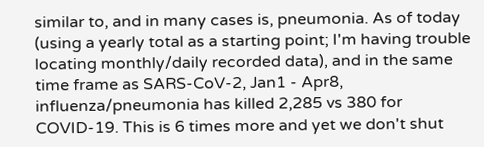similar to, and in many cases is, pneumonia. As of today (using a yearly total as a starting point; I'm having trouble locating monthly/daily recorded data), and in the same time frame as SARS-CoV-2, Jan1 - Apr8, influenza/pneumonia has killed 2,285 vs 380 for COVID-19. This is 6 times more and yet we don't shut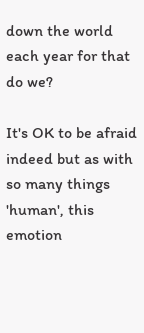down the world each year for that do we?

It's OK to be afraid indeed but as with so many things 'human', this emotion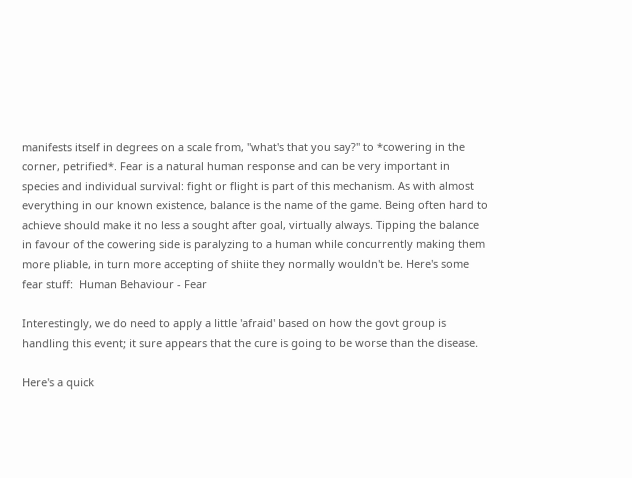manifests itself in degrees on a scale from, "what's that you say?" to *cowering in the corner, petrified*. Fear is a natural human response and can be very important in species and individual survival: fight or flight is part of this mechanism. As with almost everything in our known existence, balance is the name of the game. Being often hard to achieve should make it no less a sought after goal, virtually always. Tipping the balance in favour of the cowering side is paralyzing to a human while concurrently making them more pliable, in turn more accepting of shiite they normally wouldn't be. Here's some fear stuff:  Human Behaviour - Fear

Interestingly, we do need to apply a little 'afraid' based on how the govt group is handling this event; it sure appears that the cure is going to be worse than the disease.

Here's a quick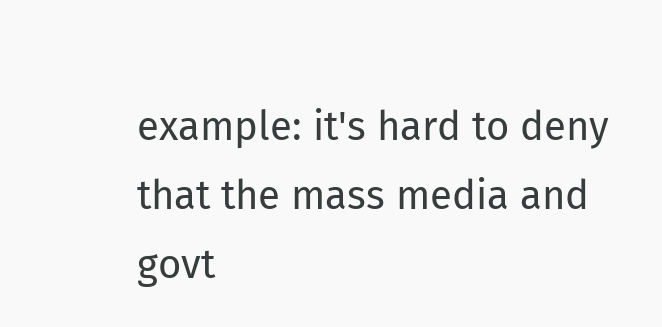example: it's hard to deny that the mass media and govt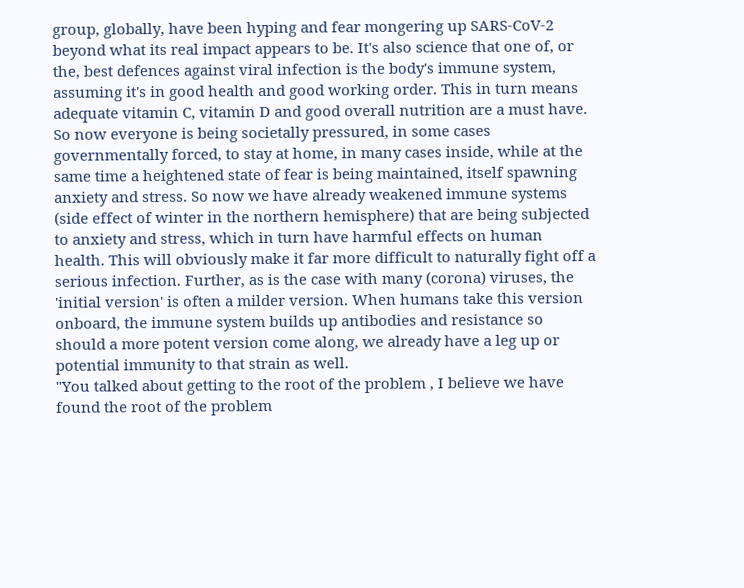group, globally, have been hyping and fear mongering up SARS-CoV-2 beyond what its real impact appears to be. It's also science that one of, or the, best defences against viral infection is the body's immune system, assuming it's in good health and good working order. This in turn means adequate vitamin C, vitamin D and good overall nutrition are a must have. So now everyone is being societally pressured, in some cases governmentally forced, to stay at home, in many cases inside, while at the same time a heightened state of fear is being maintained, itself spawning anxiety and stress. So now we have already weakened immune systems (side effect of winter in the northern hemisphere) that are being subjected to anxiety and stress, which in turn have harmful effects on human health. This will obviously make it far more difficult to naturally fight off a serious infection. Further, as is the case with many (corona) viruses, the 'initial version' is often a milder version. When humans take this version onboard, the immune system builds up antibodies and resistance so should a more potent version come along, we already have a leg up or potential immunity to that strain as well.
"You talked about getting to the root of the problem , I believe we have found the root of the problem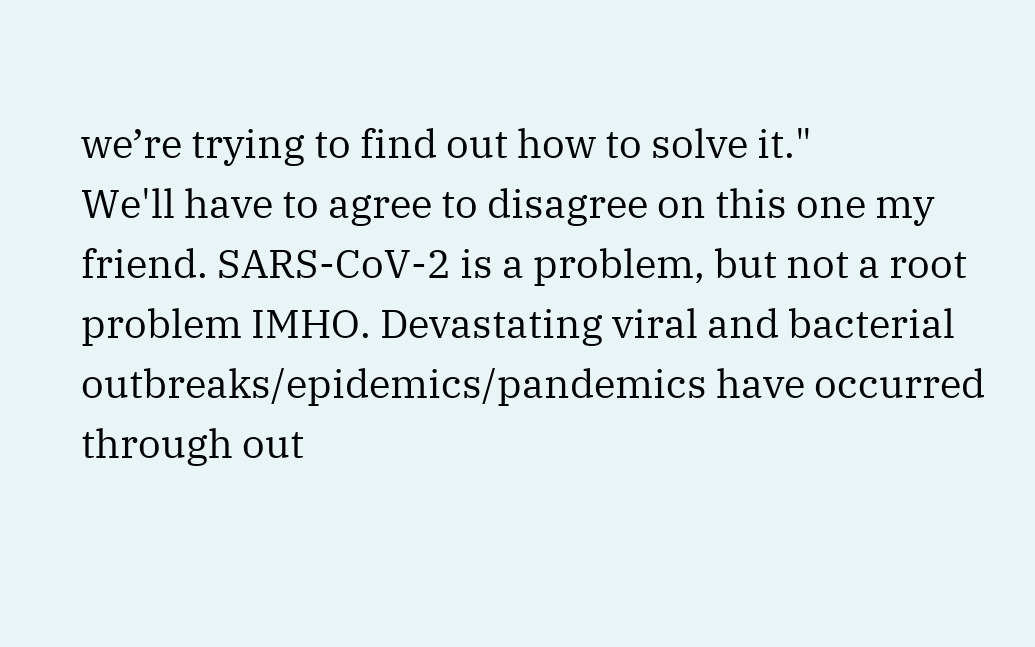we’re trying to find out how to solve it."
We'll have to agree to disagree on this one my friend. SARS-CoV-2 is a problem, but not a root problem IMHO. Devastating viral and bacterial outbreaks/epidemics/pandemics have occurred through out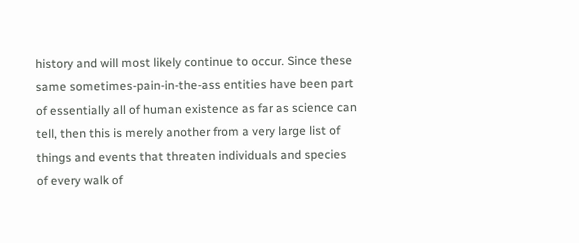history and will most likely continue to occur. Since these same sometimes-pain-in-the-ass entities have been part of essentially all of human existence as far as science can tell, then this is merely another from a very large list of things and events that threaten individuals and species of every walk of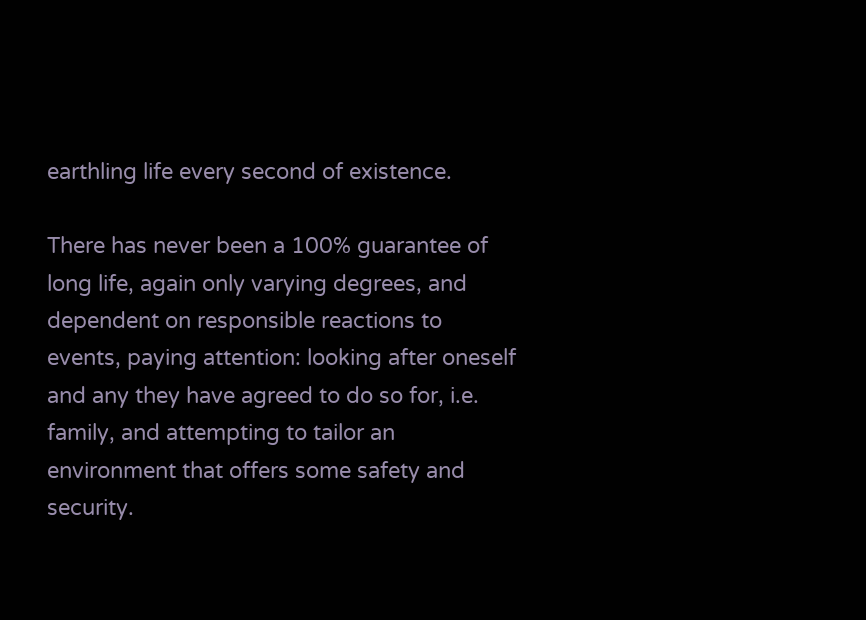earthling life every second of existence.

There has never been a 100% guarantee of long life, again only varying degrees, and dependent on responsible reactions to events, paying attention: looking after oneself and any they have agreed to do so for, i.e. family, and attempting to tailor an environment that offers some safety and security.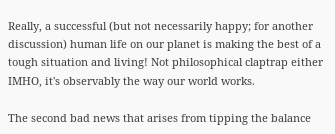Really, a successful (but not necessarily happy; for another discussion) human life on our planet is making the best of a tough situation and living! Not philosophical claptrap either IMHO, it's observably the way our world works.

The second bad news that arises from tipping the balance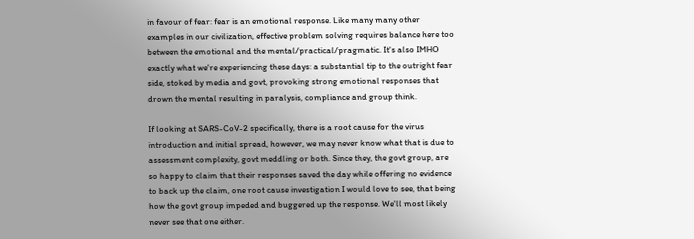in favour of fear: fear is an emotional response. Like many many other examples in our civilization, effective problem solving requires balance here too between the emotional and the mental/practical/pragmatic. It's also IMHO exactly what we're experiencing these days: a substantial tip to the outright fear side, stoked by media and govt, provoking strong emotional responses that drown the mental resulting in paralysis, compliance and group think.

If looking at SARS-CoV-2 specifically, there is a root cause for the virus introduction and initial spread, however, we may never know what that is due to assessment complexity, govt meddling or both. Since they, the govt group, are so happy to claim that their responses saved the day while offering no evidence to back up the claim, one root cause investigation I would love to see, that being how the govt group impeded and buggered up the response. We'll most likely never see that one either.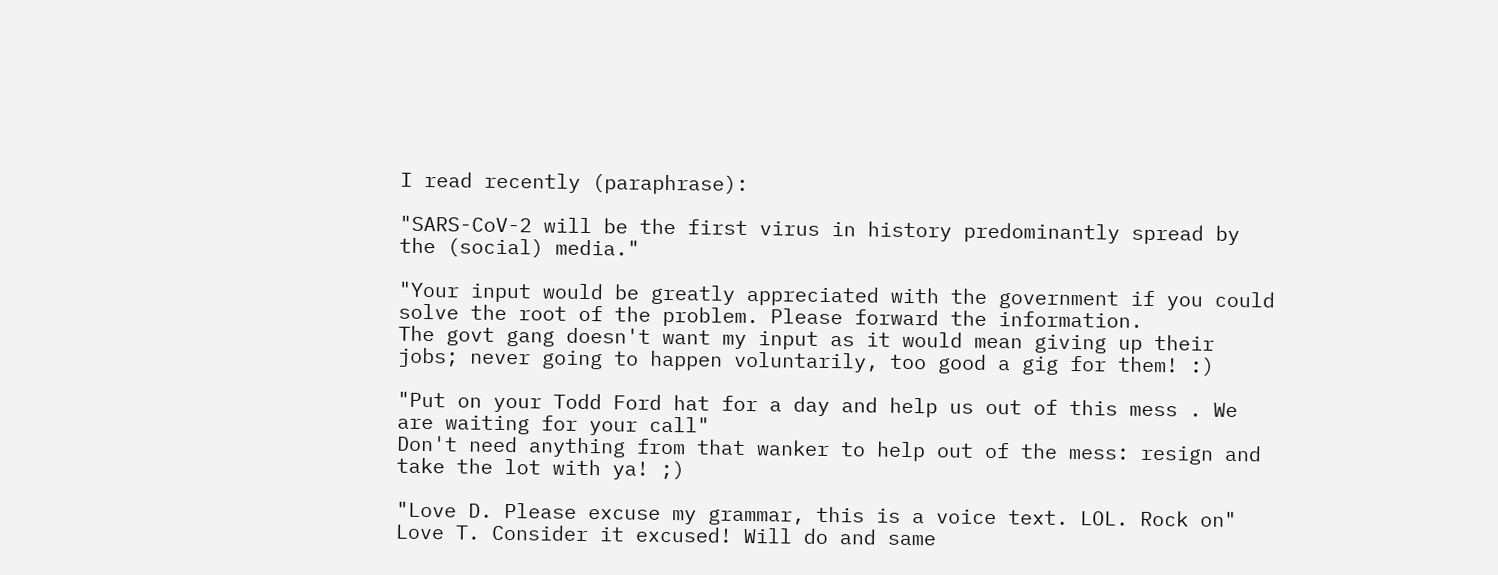I read recently (paraphrase):

"SARS-CoV-2 will be the first virus in history predominantly spread by the (social) media."

"Your input would be greatly appreciated with the government if you could solve the root of the problem. Please forward the information.
The govt gang doesn't want my input as it would mean giving up their jobs; never going to happen voluntarily, too good a gig for them! :)

"Put on your Todd Ford hat for a day and help us out of this mess . We are waiting for your call"
Don't need anything from that wanker to help out of the mess: resign and take the lot with ya! ;)

"Love D. Please excuse my grammar, this is a voice text. LOL. Rock on"
Love T. Consider it excused! Will do and same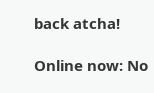back atcha!

Online now: No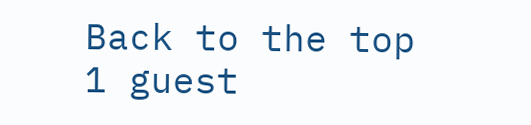Back to the top
1 guest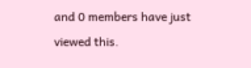and 0 members have just viewed this.